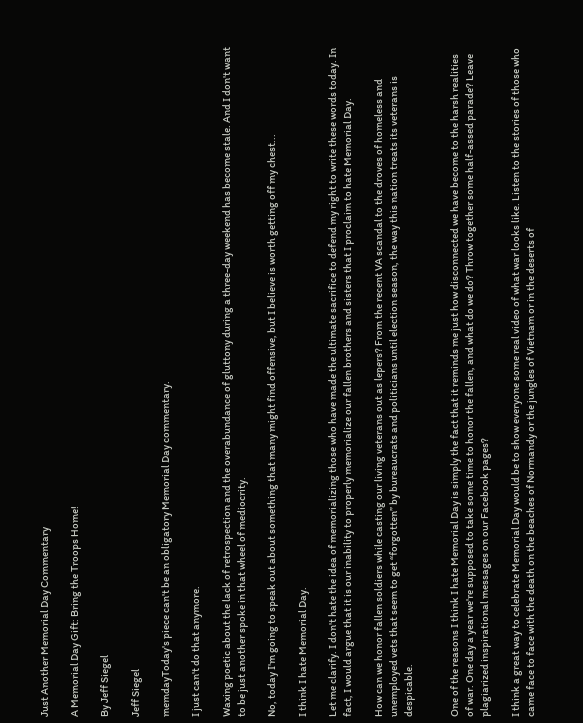Just Another Memorial Day Commentary

A Memorial Day Gift: Bring the Troops Home!

By Jeff Siegel

Jeff Siegel

memdayToday's piece can't be an obligatory Memorial Day commentary.

I just can't do that anymore.

Waxing poetic about the lack of retrospection and the overabundance of gluttony during a three-day weekend has become stale. And I don't want to be just another spoke in that wheel of mediocrity.

No, today I'm going to speak out about something that many might find offensive, but I believe is worth getting off my chest...

I think I hate Memorial Day.

Let me clarify. I don't hate the idea of memorializing those who have made the ultimate sacrifice to defend my right to write these words today. In fact, I would argue that it is our inability to properly memorialize our fallen brothers and sisters that I proclaim to hate Memorial Day.

How can we honor fallen soldiers while casting our living veterans out as lepers? From the recent VA scandal to the droves of homeless and unemployed vets that seem to get “forgotten” by bureaucrats and politicians until election season, the way this nation treats its veterans is despicable.


One of the reasons I think I hate Memorial Day is simply the fact that it reminds me just how disconnected we have become to the harsh realities of war. One day a year we're supposed to take some time to honor the fallen, and what do we do? Throw together some half-assed parade? Leave plagiarized inspirational messages on our Facebook pages?

I think a great way to celebrate Memorial Day would be to show everyone some real video of what war looks like. Listen to the stories of those who came face to face with the death on the beaches of Normandy or the jungles of Vietnam or in the deserts of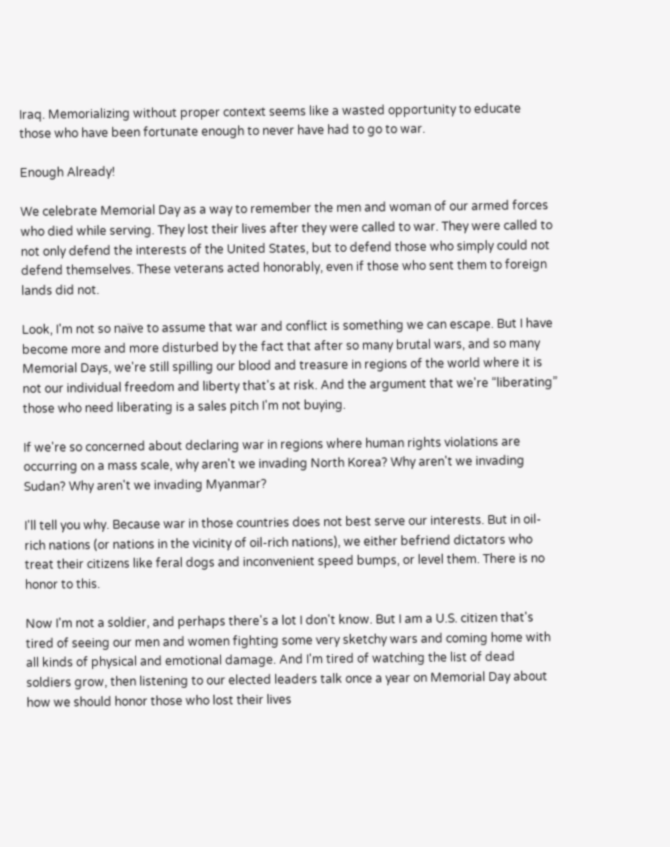Iraq. Memorializing without proper context seems like a wasted opportunity to educate those who have been fortunate enough to never have had to go to war.

Enough Already!

We celebrate Memorial Day as a way to remember the men and woman of our armed forces who died while serving. They lost their lives after they were called to war. They were called to not only defend the interests of the United States, but to defend those who simply could not defend themselves. These veterans acted honorably, even if those who sent them to foreign lands did not.

Look, I'm not so naïve to assume that war and conflict is something we can escape. But I have become more and more disturbed by the fact that after so many brutal wars, and so many Memorial Days, we're still spilling our blood and treasure in regions of the world where it is not our individual freedom and liberty that's at risk. And the argument that we're “liberating” those who need liberating is a sales pitch I'm not buying.

If we're so concerned about declaring war in regions where human rights violations are occurring on a mass scale, why aren't we invading North Korea? Why aren't we invading Sudan? Why aren't we invading Myanmar?

I'll tell you why. Because war in those countries does not best serve our interests. But in oil-rich nations (or nations in the vicinity of oil-rich nations), we either befriend dictators who treat their citizens like feral dogs and inconvenient speed bumps, or level them. There is no honor to this.

Now I'm not a soldier, and perhaps there's a lot I don't know. But I am a U.S. citizen that's tired of seeing our men and women fighting some very sketchy wars and coming home with all kinds of physical and emotional damage. And I'm tired of watching the list of dead soldiers grow, then listening to our elected leaders talk once a year on Memorial Day about how we should honor those who lost their lives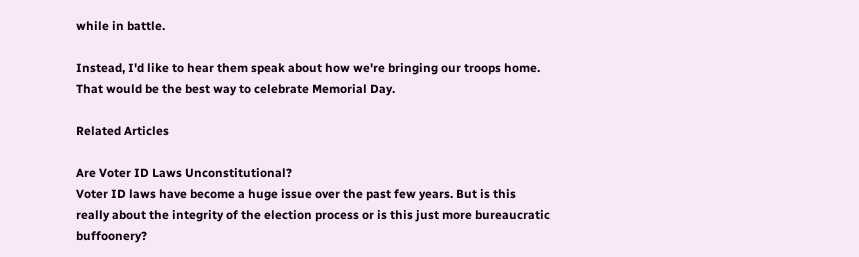while in battle.

Instead, I'd like to hear them speak about how we're bringing our troops home. That would be the best way to celebrate Memorial Day.

Related Articles

Are Voter ID Laws Unconstitutional?
Voter ID laws have become a huge issue over the past few years. But is this really about the integrity of the election process or is this just more bureaucratic buffoonery?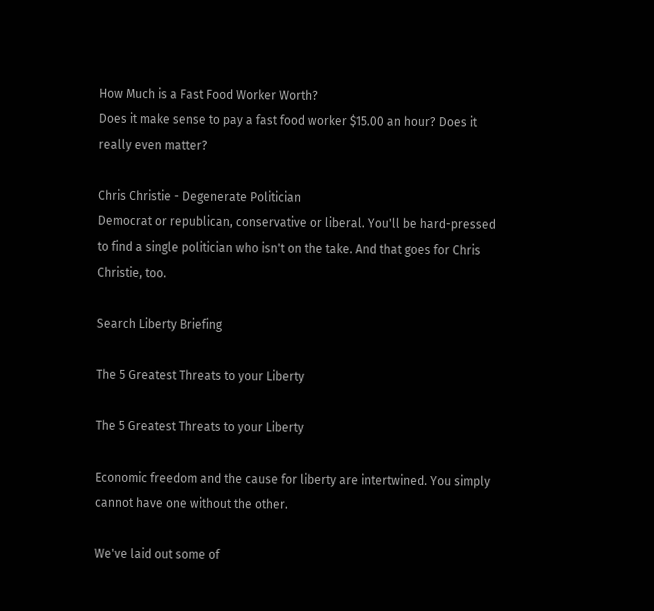How Much is a Fast Food Worker Worth?
Does it make sense to pay a fast food worker $15.00 an hour? Does it really even matter?

Chris Christie - Degenerate Politician
Democrat or republican, conservative or liberal. You'll be hard-pressed to find a single politician who isn't on the take. And that goes for Chris Christie, too.

Search Liberty Briefing

The 5 Greatest Threats to your Liberty

The 5 Greatest Threats to your Liberty

Economic freedom and the cause for liberty are intertwined. You simply cannot have one without the other.

We've laid out some of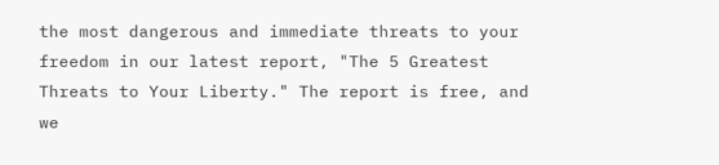the most dangerous and immediate threats to your freedom in our latest report, "The 5 Greatest Threats to Your Liberty." The report is free, and we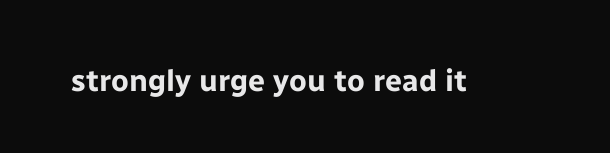strongly urge you to read it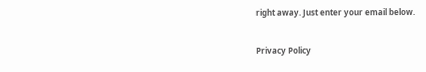right away. Just enter your email below.

Privacy Policy